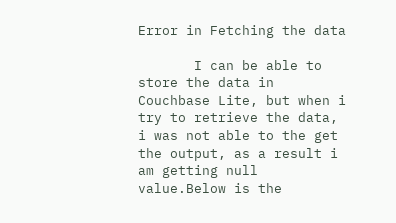Error in Fetching the data

       I can be able to store the data in Couchbase Lite, but when i try to retrieve the data, i was not able to the get the output, as a result i am getting null value.Below is the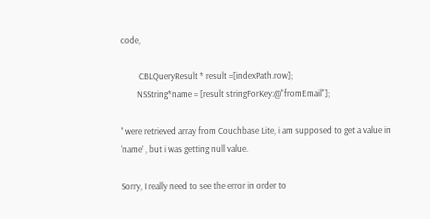code,

         CBLQueryResult * result =[indexPath.row];
        NSString*name = [result stringForKey:@"fromEmail"];

‘’ were retrieved array from Couchbase Lite, i am supposed to get a value in ‘name’ , but i was getting null value.

Sorry, I really need to see the error in order to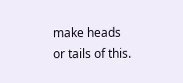make heads or tails of this.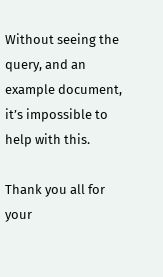Without seeing the query, and an example document, it’s impossible to help with this.

Thank you all for your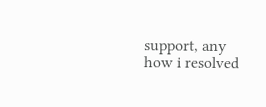support, any how i resolved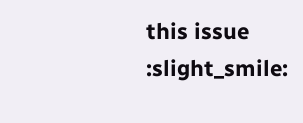this issue :slight_smile: